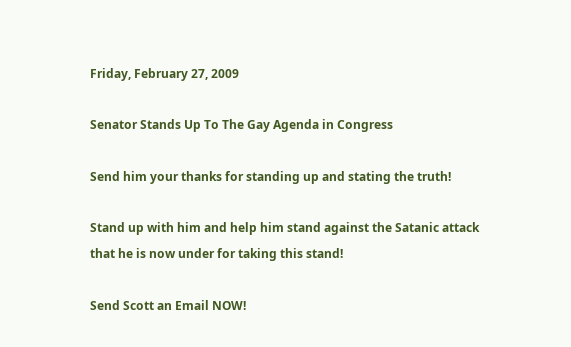Friday, February 27, 2009

Senator Stands Up To The Gay Agenda in Congress

Send him your thanks for standing up and stating the truth!

Stand up with him and help him stand against the Satanic attack that he is now under for taking this stand!

Send Scott an Email NOW!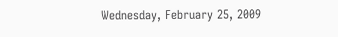Wednesday, February 25, 2009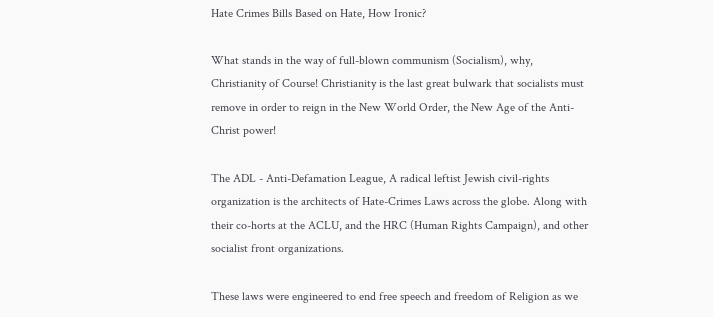Hate Crimes Bills Based on Hate, How Ironic?

What stands in the way of full-blown communism (Socialism), why, Christianity of Course! Christianity is the last great bulwark that socialists must remove in order to reign in the New World Order, the New Age of the Anti-Christ power!

The ADL - Anti-Defamation League, A radical leftist Jewish civil-rights organization is the architects of Hate-Crimes Laws across the globe. Along with their co-horts at the ACLU, and the HRC (Human Rights Campaign), and other socialist front organizations.

These laws were engineered to end free speech and freedom of Religion as we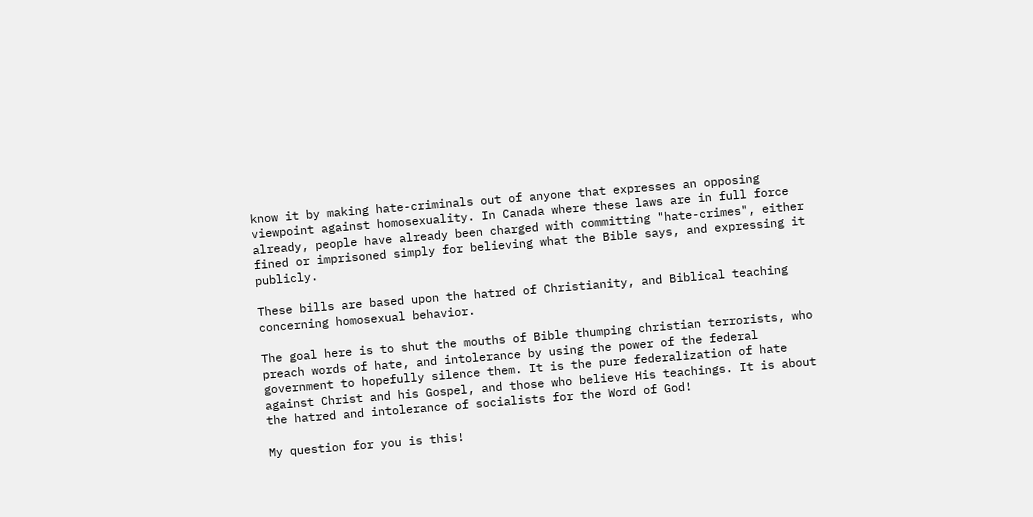know it by making hate-criminals out of anyone that expresses an opposing viewpoint against homosexuality. In Canada where these laws are in full force already, people have already been charged with committing "hate-crimes", either fined or imprisoned simply for believing what the Bible says, and expressing it publicly.

These bills are based upon the hatred of Christianity, and Biblical teaching concerning homosexual behavior.

The goal here is to shut the mouths of Bible thumping christian terrorists, who preach words of hate, and intolerance by using the power of the federal government to hopefully silence them. It is the pure federalization of hate against Christ and his Gospel, and those who believe His teachings. It is about the hatred and intolerance of socialists for the Word of God!

My question for you is this!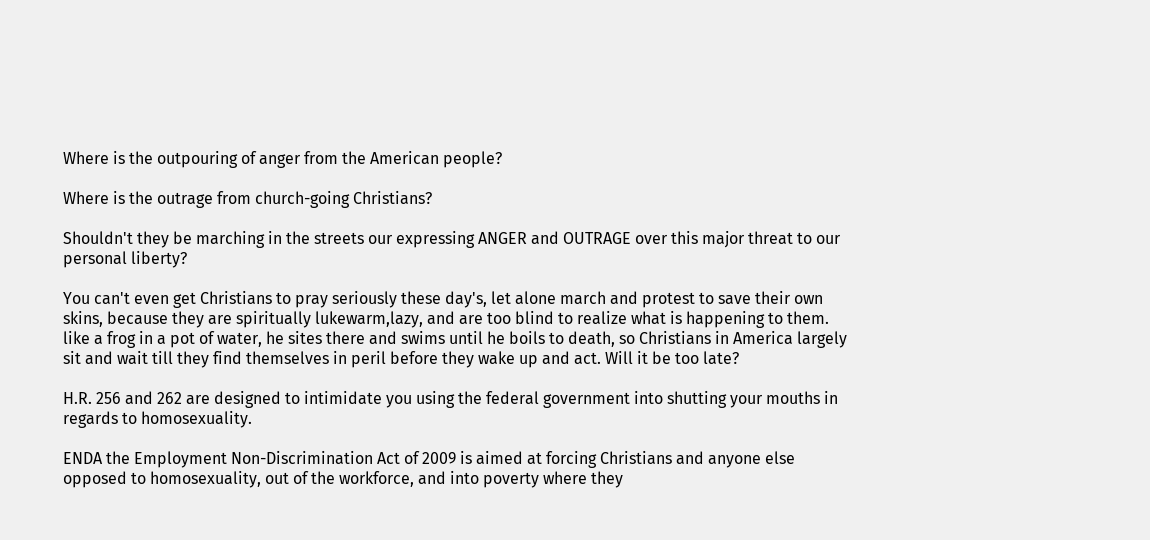Where is the outpouring of anger from the American people?

Where is the outrage from church-going Christians?

Shouldn't they be marching in the streets our expressing ANGER and OUTRAGE over this major threat to our personal liberty?

You can't even get Christians to pray seriously these day's, let alone march and protest to save their own skins, because they are spiritually lukewarm,lazy, and are too blind to realize what is happening to them. like a frog in a pot of water, he sites there and swims until he boils to death, so Christians in America largely sit and wait till they find themselves in peril before they wake up and act. Will it be too late?

H.R. 256 and 262 are designed to intimidate you using the federal government into shutting your mouths in regards to homosexuality.

ENDA the Employment Non-Discrimination Act of 2009 is aimed at forcing Christians and anyone else opposed to homosexuality, out of the workforce, and into poverty where they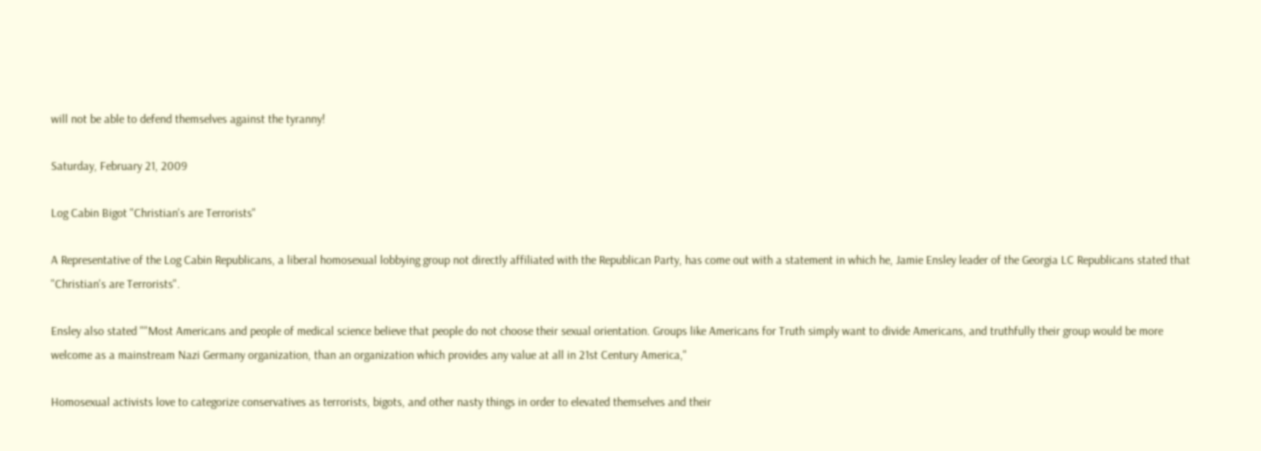will not be able to defend themselves against the tyranny!

Saturday, February 21, 2009

Log Cabin Bigot "Christian's are Terrorists"

A Representative of the Log Cabin Republicans, a liberal homosexual lobbying group not directly affiliated with the Republican Party, has come out with a statement in which he, Jamie Ensley leader of the Georgia LC Republicans stated that "Christian's are Terrorists".

Ensley also stated ""Most Americans and people of medical science believe that people do not choose their sexual orientation. Groups like Americans for Truth simply want to divide Americans, and truthfully their group would be more welcome as a mainstream Nazi Germany organization, than an organization which provides any value at all in 21st Century America,"

Homosexual activists love to categorize conservatives as terrorists, bigots, and other nasty things in order to elevated themselves and their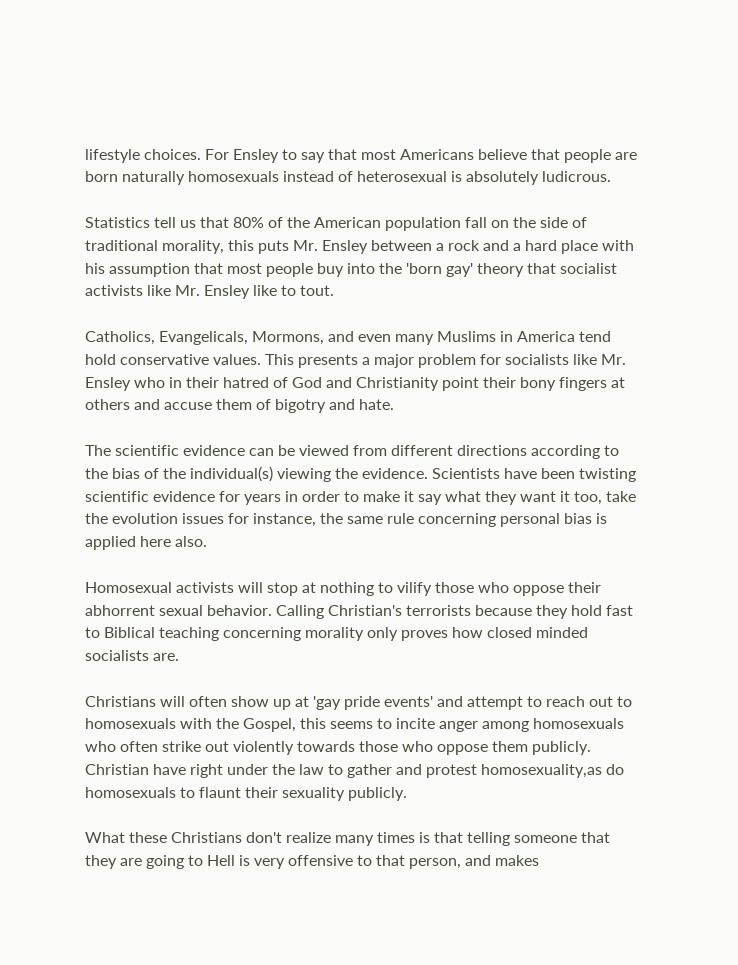lifestyle choices. For Ensley to say that most Americans believe that people are born naturally homosexuals instead of heterosexual is absolutely ludicrous.

Statistics tell us that 80% of the American population fall on the side of traditional morality, this puts Mr. Ensley between a rock and a hard place with his assumption that most people buy into the 'born gay' theory that socialist activists like Mr. Ensley like to tout.

Catholics, Evangelicals, Mormons, and even many Muslims in America tend hold conservative values. This presents a major problem for socialists like Mr. Ensley who in their hatred of God and Christianity point their bony fingers at others and accuse them of bigotry and hate.

The scientific evidence can be viewed from different directions according to the bias of the individual(s) viewing the evidence. Scientists have been twisting scientific evidence for years in order to make it say what they want it too, take the evolution issues for instance, the same rule concerning personal bias is applied here also.

Homosexual activists will stop at nothing to vilify those who oppose their abhorrent sexual behavior. Calling Christian's terrorists because they hold fast to Biblical teaching concerning morality only proves how closed minded socialists are.

Christians will often show up at 'gay pride events' and attempt to reach out to homosexuals with the Gospel, this seems to incite anger among homosexuals who often strike out violently towards those who oppose them publicly. Christian have right under the law to gather and protest homosexuality,as do homosexuals to flaunt their sexuality publicly.

What these Christians don't realize many times is that telling someone that they are going to Hell is very offensive to that person, and makes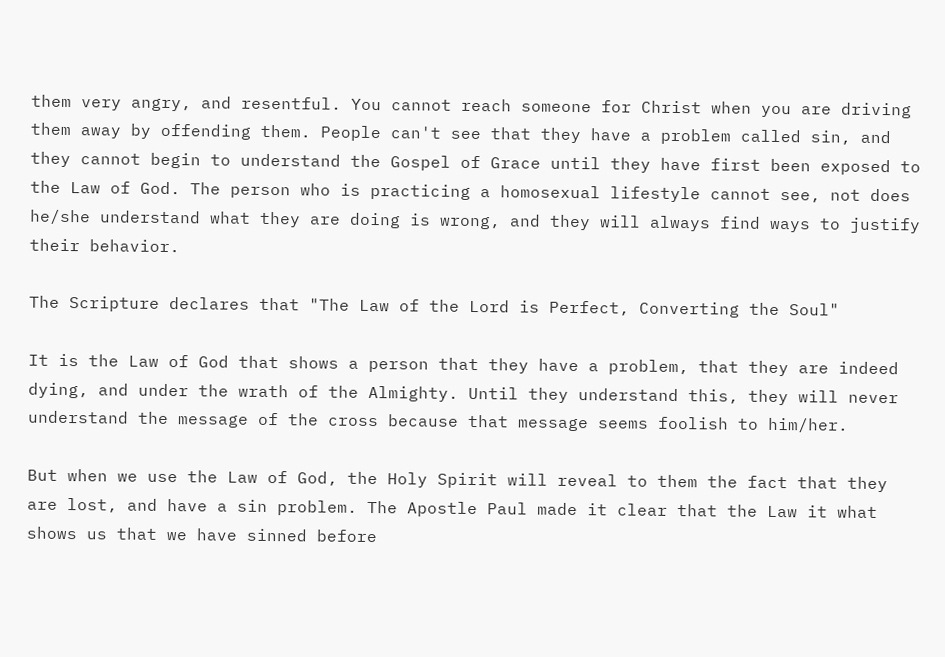them very angry, and resentful. You cannot reach someone for Christ when you are driving them away by offending them. People can't see that they have a problem called sin, and they cannot begin to understand the Gospel of Grace until they have first been exposed to the Law of God. The person who is practicing a homosexual lifestyle cannot see, not does he/she understand what they are doing is wrong, and they will always find ways to justify their behavior.

The Scripture declares that "The Law of the Lord is Perfect, Converting the Soul"

It is the Law of God that shows a person that they have a problem, that they are indeed dying, and under the wrath of the Almighty. Until they understand this, they will never understand the message of the cross because that message seems foolish to him/her.

But when we use the Law of God, the Holy Spirit will reveal to them the fact that they are lost, and have a sin problem. The Apostle Paul made it clear that the Law it what shows us that we have sinned before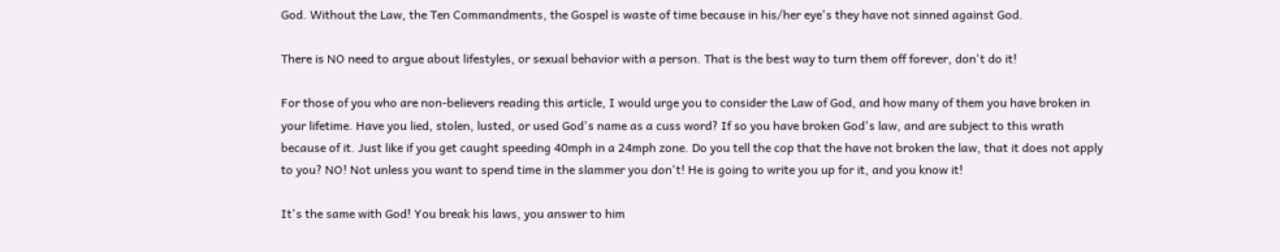God. Without the Law, the Ten Commandments, the Gospel is waste of time because in his/her eye's they have not sinned against God.

There is NO need to argue about lifestyles, or sexual behavior with a person. That is the best way to turn them off forever, don't do it!

For those of you who are non-believers reading this article, I would urge you to consider the Law of God, and how many of them you have broken in your lifetime. Have you lied, stolen, lusted, or used God's name as a cuss word? If so you have broken God's law, and are subject to this wrath because of it. Just like if you get caught speeding 40mph in a 24mph zone. Do you tell the cop that the have not broken the law, that it does not apply to you? NO! Not unless you want to spend time in the slammer you don't! He is going to write you up for it, and you know it!

It's the same with God! You break his laws, you answer to him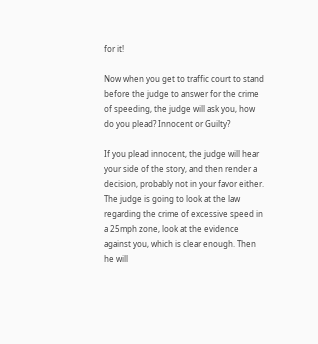for it!

Now when you get to traffic court to stand before the judge to answer for the crime of speeding, the judge will ask you, how do you plead? Innocent or Guilty?

If you plead innocent, the judge will hear your side of the story, and then render a decision, probably not in your favor either. The judge is going to look at the law regarding the crime of excessive speed in a 25mph zone, look at the evidence against you, which is clear enough. Then he will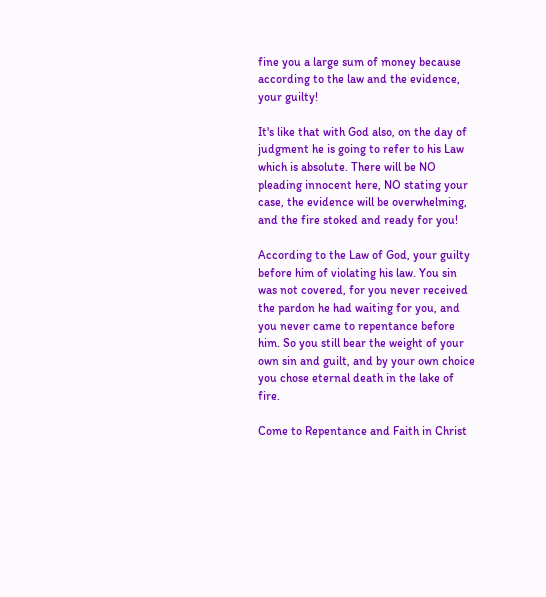fine you a large sum of money because according to the law and the evidence, your guilty!

It's like that with God also, on the day of judgment he is going to refer to his Law which is absolute. There will be NO pleading innocent here, NO stating your case, the evidence will be overwhelming, and the fire stoked and ready for you!

According to the Law of God, your guilty before him of violating his law. You sin was not covered, for you never received the pardon he had waiting for you, and you never came to repentance before him. So you still bear the weight of your own sin and guilt, and by your own choice you chose eternal death in the lake of fire.

Come to Repentance and Faith in Christ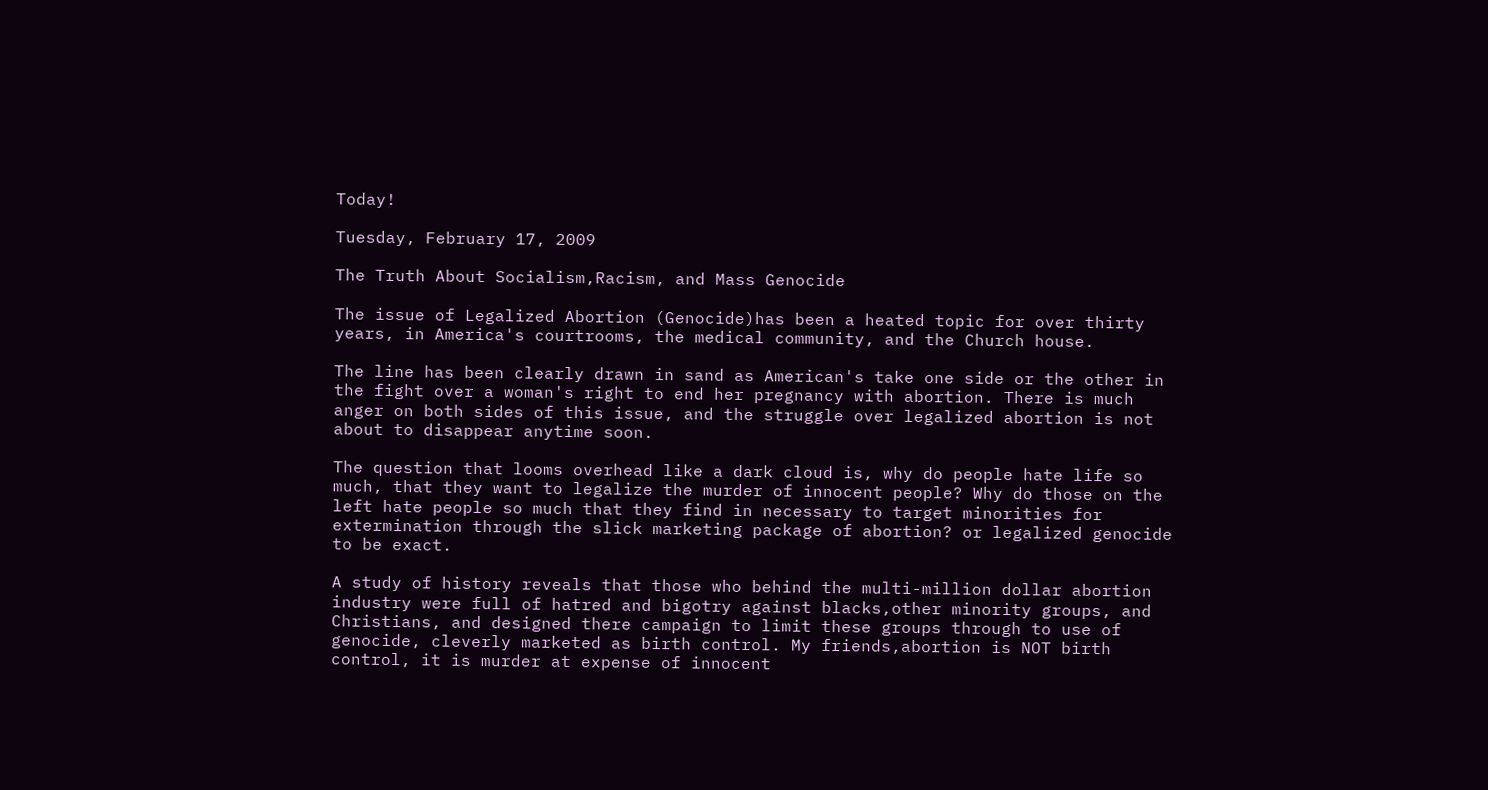Today!

Tuesday, February 17, 2009

The Truth About Socialism,Racism, and Mass Genocide

The issue of Legalized Abortion (Genocide)has been a heated topic for over thirty years, in America's courtrooms, the medical community, and the Church house.

The line has been clearly drawn in sand as American's take one side or the other in the fight over a woman's right to end her pregnancy with abortion. There is much anger on both sides of this issue, and the struggle over legalized abortion is not about to disappear anytime soon.

The question that looms overhead like a dark cloud is, why do people hate life so much, that they want to legalize the murder of innocent people? Why do those on the left hate people so much that they find in necessary to target minorities for extermination through the slick marketing package of abortion? or legalized genocide to be exact.

A study of history reveals that those who behind the multi-million dollar abortion industry were full of hatred and bigotry against blacks,other minority groups, and Christians, and designed there campaign to limit these groups through to use of genocide, cleverly marketed as birth control. My friends,abortion is NOT birth control, it is murder at expense of innocent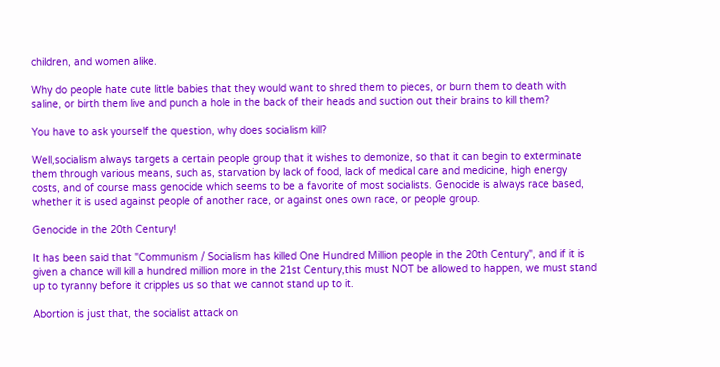children, and women alike.

Why do people hate cute little babies that they would want to shred them to pieces, or burn them to death with saline, or birth them live and punch a hole in the back of their heads and suction out their brains to kill them?

You have to ask yourself the question, why does socialism kill?

Well,socialism always targets a certain people group that it wishes to demonize, so that it can begin to exterminate them through various means, such as, starvation by lack of food, lack of medical care and medicine, high energy costs, and of course mass genocide which seems to be a favorite of most socialists. Genocide is always race based, whether it is used against people of another race, or against ones own race, or people group.

Genocide in the 20th Century!

It has been said that "Communism / Socialism has killed One Hundred Million people in the 20th Century", and if it is given a chance will kill a hundred million more in the 21st Century,this must NOT be allowed to happen, we must stand up to tyranny before it cripples us so that we cannot stand up to it.

Abortion is just that, the socialist attack on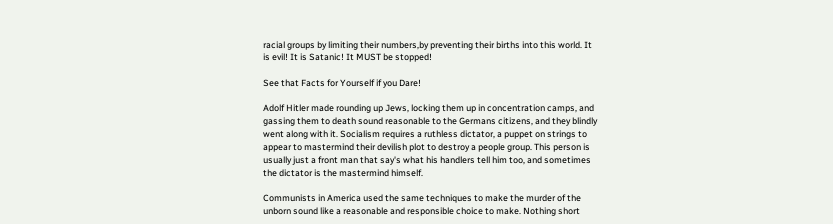racial groups by limiting their numbers,by preventing their births into this world. It is evil! It is Satanic! It MUST be stopped!

See that Facts for Yourself if you Dare!

Adolf Hitler made rounding up Jews, locking them up in concentration camps, and gassing them to death sound reasonable to the Germans citizens, and they blindly went along with it. Socialism requires a ruthless dictator, a puppet on strings to appear to mastermind their devilish plot to destroy a people group. This person is usually just a front man that say's what his handlers tell him too, and sometimes the dictator is the mastermind himself.

Communists in America used the same techniques to make the murder of the unborn sound like a reasonable and responsible choice to make. Nothing short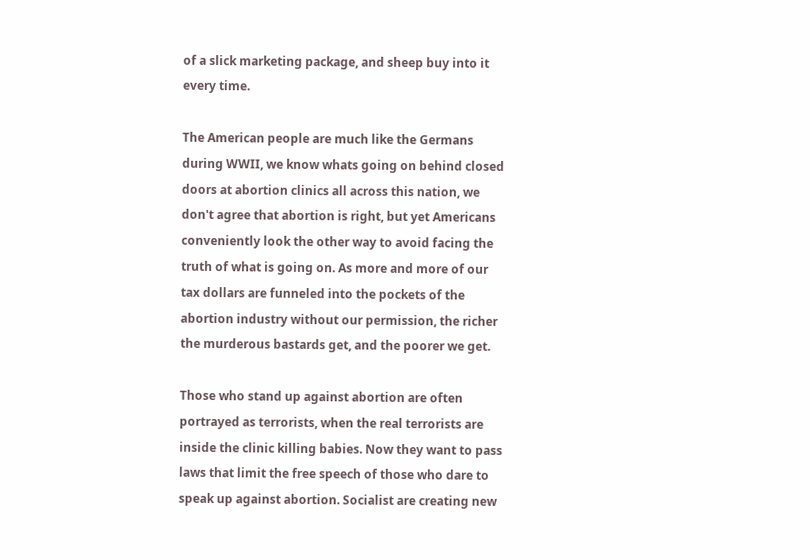of a slick marketing package, and sheep buy into it every time.

The American people are much like the Germans during WWII, we know whats going on behind closed doors at abortion clinics all across this nation, we don't agree that abortion is right, but yet Americans conveniently look the other way to avoid facing the truth of what is going on. As more and more of our tax dollars are funneled into the pockets of the abortion industry without our permission, the richer the murderous bastards get, and the poorer we get.

Those who stand up against abortion are often portrayed as terrorists, when the real terrorists are inside the clinic killing babies. Now they want to pass laws that limit the free speech of those who dare to speak up against abortion. Socialist are creating new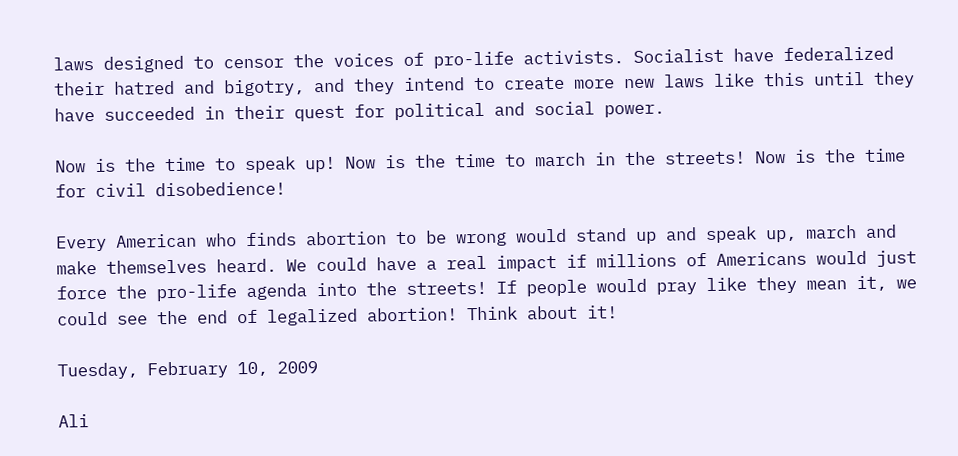laws designed to censor the voices of pro-life activists. Socialist have federalized their hatred and bigotry, and they intend to create more new laws like this until they have succeeded in their quest for political and social power.

Now is the time to speak up! Now is the time to march in the streets! Now is the time for civil disobedience!

Every American who finds abortion to be wrong would stand up and speak up, march and make themselves heard. We could have a real impact if millions of Americans would just force the pro-life agenda into the streets! If people would pray like they mean it, we could see the end of legalized abortion! Think about it!

Tuesday, February 10, 2009

Ali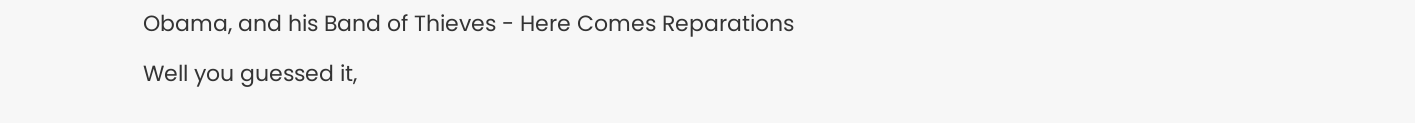Obama, and his Band of Thieves - Here Comes Reparations

Well you guessed it,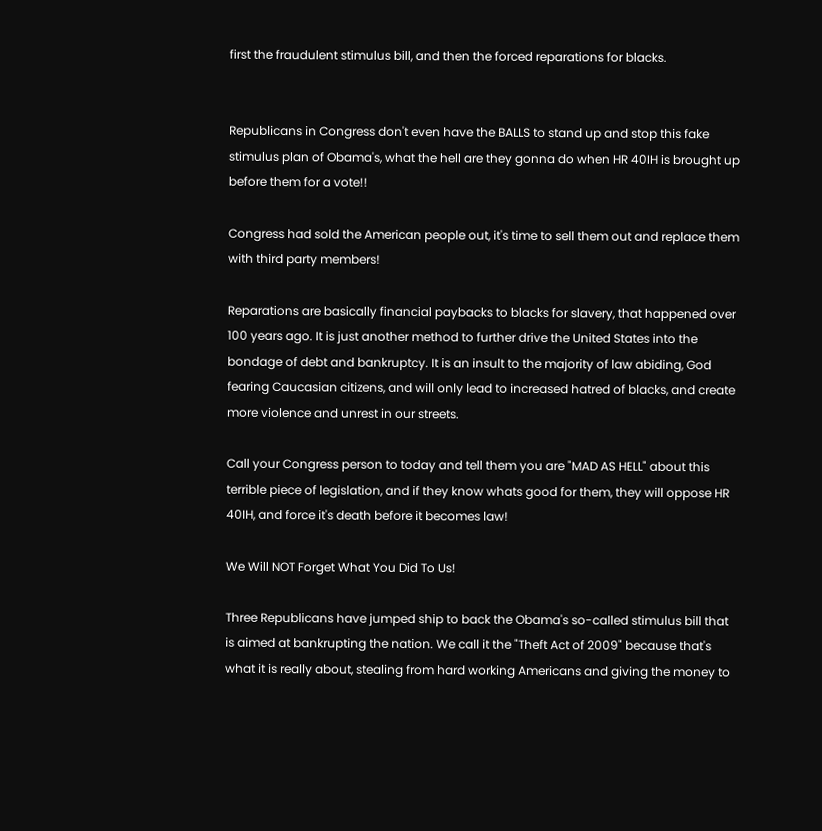first the fraudulent stimulus bill, and then the forced reparations for blacks.


Republicans in Congress don't even have the BALLS to stand up and stop this fake stimulus plan of Obama's, what the hell are they gonna do when HR 40IH is brought up before them for a vote!!

Congress had sold the American people out, it's time to sell them out and replace them with third party members!

Reparations are basically financial paybacks to blacks for slavery, that happened over 100 years ago. It is just another method to further drive the United States into the bondage of debt and bankruptcy. It is an insult to the majority of law abiding, God fearing Caucasian citizens, and will only lead to increased hatred of blacks, and create more violence and unrest in our streets.

Call your Congress person to today and tell them you are "MAD AS HELL" about this terrible piece of legislation, and if they know whats good for them, they will oppose HR 40IH, and force it's death before it becomes law!

We Will NOT Forget What You Did To Us!

Three Republicans have jumped ship to back the Obama's so-called stimulus bill that is aimed at bankrupting the nation. We call it the "Theft Act of 2009" because that's what it is really about, stealing from hard working Americans and giving the money to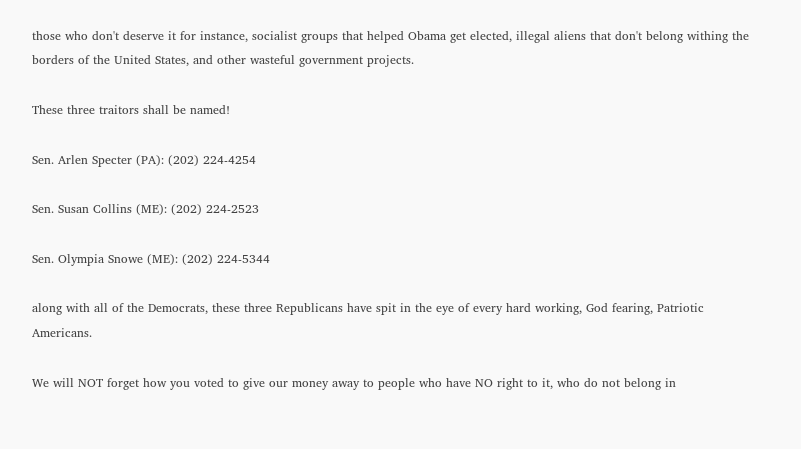those who don't deserve it for instance, socialist groups that helped Obama get elected, illegal aliens that don't belong withing the borders of the United States, and other wasteful government projects.

These three traitors shall be named!

Sen. Arlen Specter (PA): (202) 224-4254

Sen. Susan Collins (ME): (202) 224-2523

Sen. Olympia Snowe (ME): (202) 224-5344

along with all of the Democrats, these three Republicans have spit in the eye of every hard working, God fearing, Patriotic Americans.

We will NOT forget how you voted to give our money away to people who have NO right to it, who do not belong in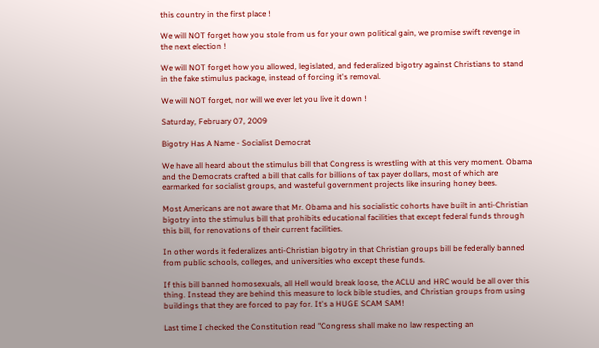this country in the first place !

We will NOT forget how you stole from us for your own political gain, we promise swift revenge in the next election !

We will NOT forget how you allowed, legislated, and federalized bigotry against Christians to stand in the fake stimulus package, instead of forcing it's removal.

We will NOT forget, nor will we ever let you live it down !

Saturday, February 07, 2009

Bigotry Has A Name - Socialist Democrat

We have all heard about the stimulus bill that Congress is wrestling with at this very moment. Obama and the Democrats crafted a bill that calls for billions of tax payer dollars, most of which are earmarked for socialist groups, and wasteful government projects like insuring honey bees.

Most Americans are not aware that Mr. Obama and his socialistic cohorts have built in anti-Christian bigotry into the stimulus bill that prohibits educational facilities that except federal funds through this bill, for renovations of their current facilities.

In other words it federalizes anti-Christian bigotry in that Christian groups bill be federally banned from public schools, colleges, and universities who except these funds.

If this bill banned homosexuals, all Hell would break loose, the ACLU and HRC would be all over this thing. Instead they are behind this measure to lock bible studies, and Christian groups from using buildings that they are forced to pay for. It's a HUGE SCAM SAM!

Last time I checked the Constitution read "Congress shall make no law respecting an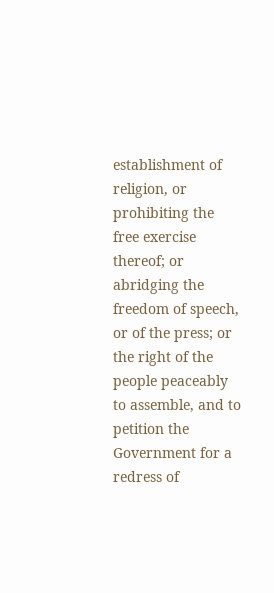establishment of religion, or prohibiting the free exercise thereof; or abridging the freedom of speech, or of the press; or the right of the people peaceably to assemble, and to petition the Government for a redress of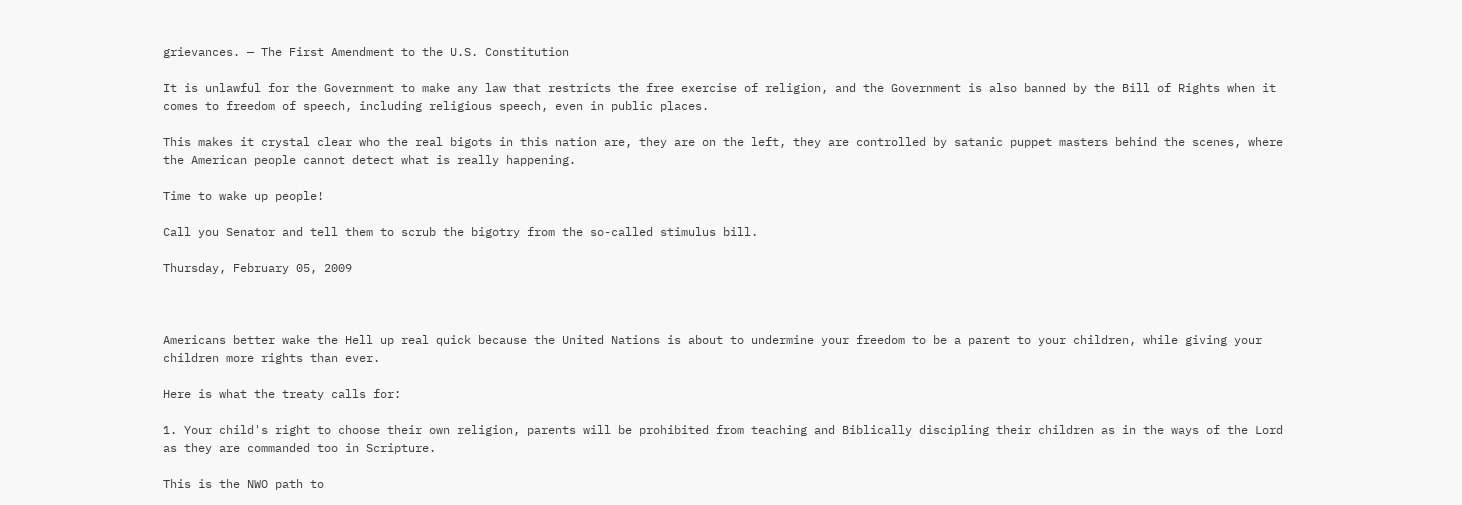grievances. — The First Amendment to the U.S. Constitution

It is unlawful for the Government to make any law that restricts the free exercise of religion, and the Government is also banned by the Bill of Rights when it comes to freedom of speech, including religious speech, even in public places.

This makes it crystal clear who the real bigots in this nation are, they are on the left, they are controlled by satanic puppet masters behind the scenes, where the American people cannot detect what is really happening.

Time to wake up people!

Call you Senator and tell them to scrub the bigotry from the so-called stimulus bill.

Thursday, February 05, 2009



Americans better wake the Hell up real quick because the United Nations is about to undermine your freedom to be a parent to your children, while giving your children more rights than ever.

Here is what the treaty calls for:

1. Your child's right to choose their own religion, parents will be prohibited from teaching and Biblically discipling their children as in the ways of the Lord as they are commanded too in Scripture.

This is the NWO path to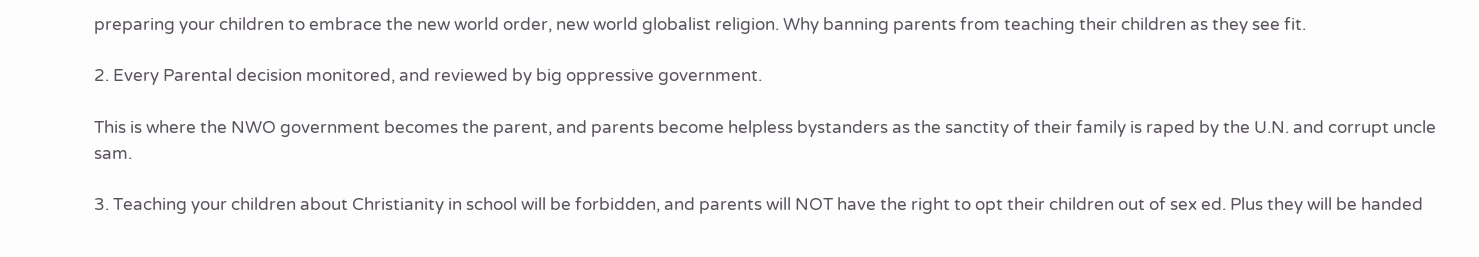preparing your children to embrace the new world order, new world globalist religion. Why banning parents from teaching their children as they see fit.

2. Every Parental decision monitored, and reviewed by big oppressive government.

This is where the NWO government becomes the parent, and parents become helpless bystanders as the sanctity of their family is raped by the U.N. and corrupt uncle sam.

3. Teaching your children about Christianity in school will be forbidden, and parents will NOT have the right to opt their children out of sex ed. Plus they will be handed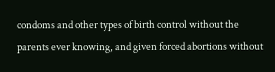condoms and other types of birth control without the parents ever knowing, and given forced abortions without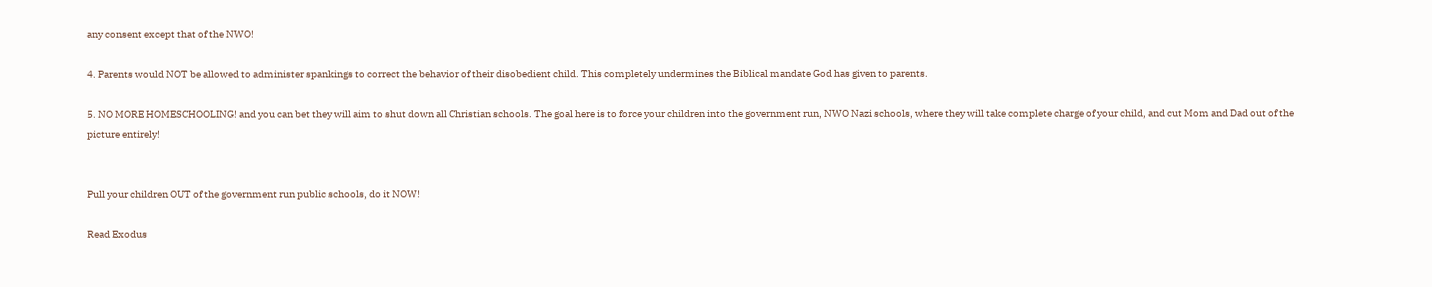any consent except that of the NWO!

4. Parents would NOT be allowed to administer spankings to correct the behavior of their disobedient child. This completely undermines the Biblical mandate God has given to parents.

5. NO MORE HOMESCHOOLING! and you can bet they will aim to shut down all Christian schools. The goal here is to force your children into the government run, NWO Nazi schools, where they will take complete charge of your child, and cut Mom and Dad out of the picture entirely!


Pull your children OUT of the government run public schools, do it NOW!

Read Exodus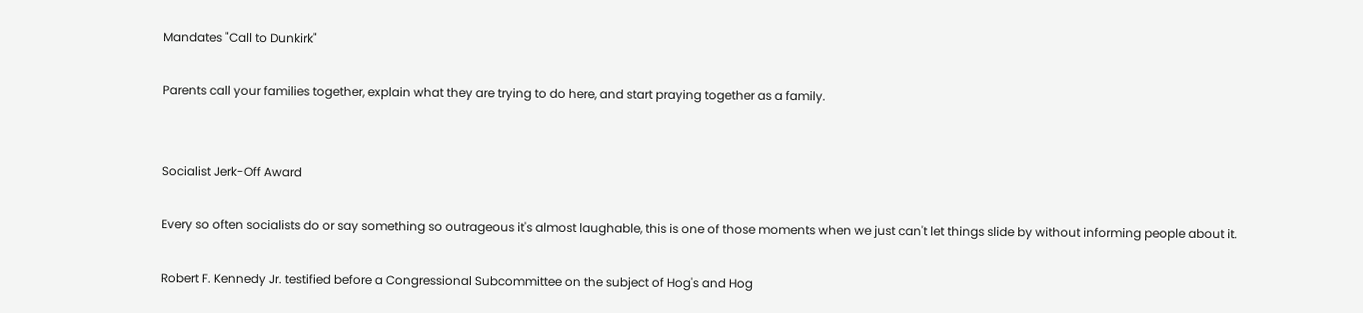Mandates "Call to Dunkirk"

Parents call your families together, explain what they are trying to do here, and start praying together as a family.


Socialist Jerk-Off Award

Every so often socialists do or say something so outrageous it's almost laughable, this is one of those moments when we just can't let things slide by without informing people about it.

Robert F. Kennedy Jr. testified before a Congressional Subcommittee on the subject of Hog's and Hog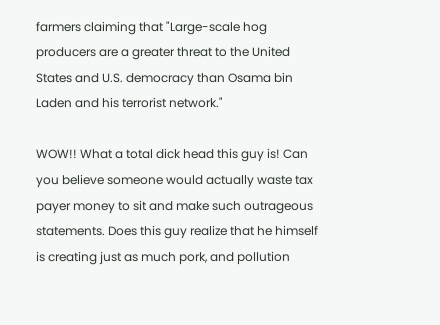farmers claiming that "Large-scale hog producers are a greater threat to the United States and U.S. democracy than Osama bin Laden and his terrorist network."

WOW!! What a total dick head this guy is! Can you believe someone would actually waste tax payer money to sit and make such outrageous statements. Does this guy realize that he himself is creating just as much pork, and pollution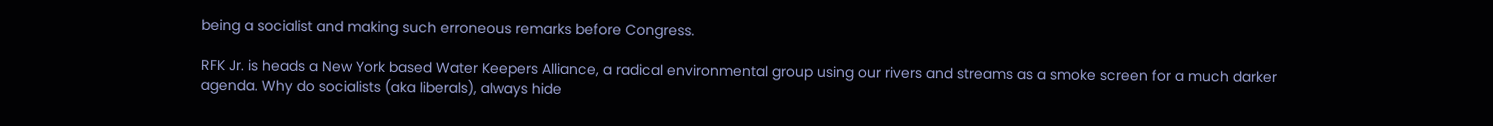being a socialist and making such erroneous remarks before Congress.

RFK Jr. is heads a New York based Water Keepers Alliance, a radical environmental group using our rivers and streams as a smoke screen for a much darker agenda. Why do socialists (aka liberals), always hide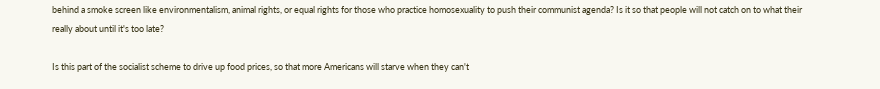behind a smoke screen like environmentalism, animal rights, or equal rights for those who practice homosexuality to push their communist agenda? Is it so that people will not catch on to what their really about until it's too late?

Is this part of the socialist scheme to drive up food prices, so that more Americans will starve when they can't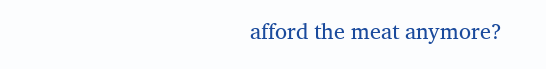afford the meat anymore?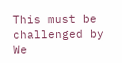This must be challenged by We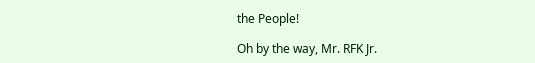the People!

Oh by the way, Mr. RFK Jr.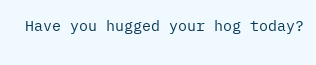Have you hugged your hog today?